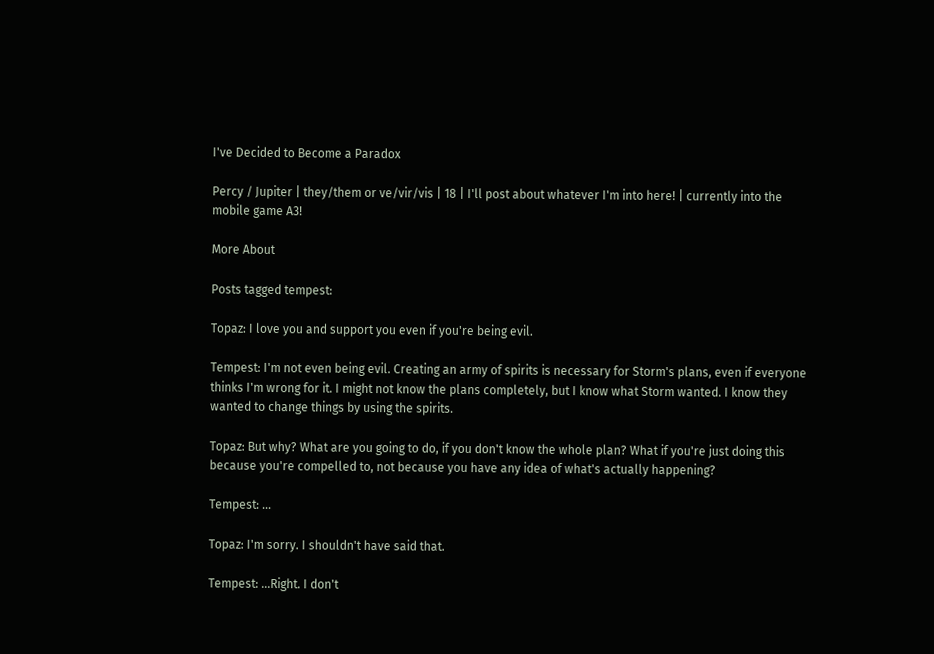I've Decided to Become a Paradox

Percy / Jupiter | they/them or ve/vir/vis | 18 | I'll post about whatever I'm into here! | currently into the mobile game A3!

More About

Posts tagged tempest:

Topaz: I love you and support you even if you're being evil.

Tempest: I'm not even being evil. Creating an army of spirits is necessary for Storm's plans, even if everyone thinks I'm wrong for it. I might not know the plans completely, but I know what Storm wanted. I know they wanted to change things by using the spirits.

Topaz: But why? What are you going to do, if you don't know the whole plan? What if you're just doing this because you're compelled to, not because you have any idea of what's actually happening?

Tempest: ...

Topaz: I'm sorry. I shouldn't have said that.

Tempest: ...Right. I don't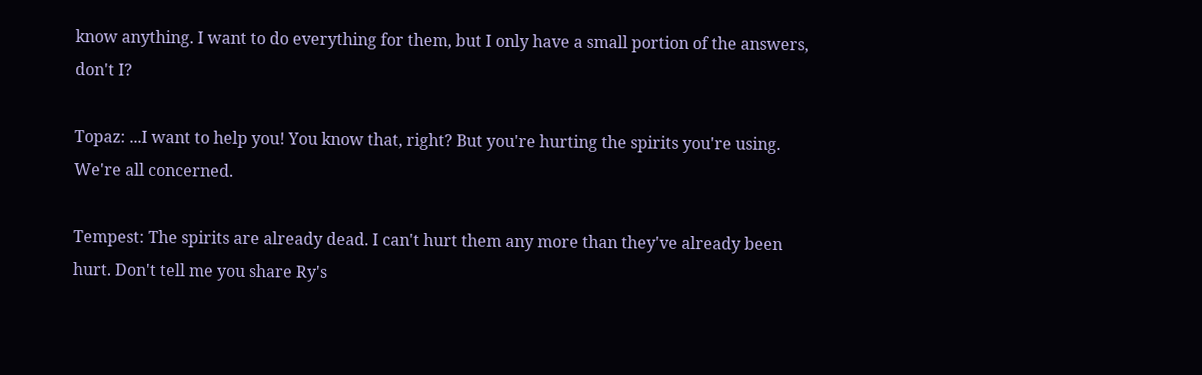know anything. I want to do everything for them, but I only have a small portion of the answers, don't I?

Topaz: ...I want to help you! You know that, right? But you're hurting the spirits you're using. We're all concerned.

Tempest: The spirits are already dead. I can't hurt them any more than they've already been hurt. Don't tell me you share Ry's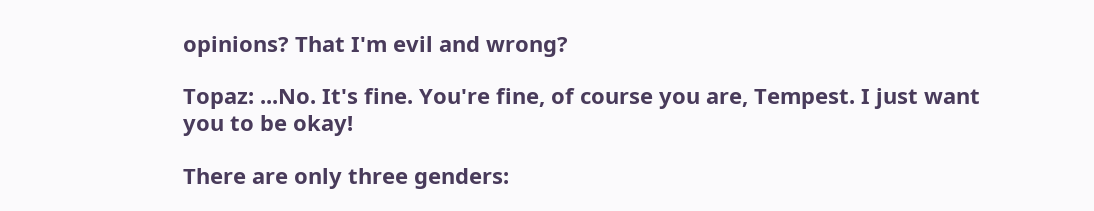opinions? That I'm evil and wrong?

Topaz: ...No. It's fine. You're fine, of course you are, Tempest. I just want you to be okay!

There are only three genders: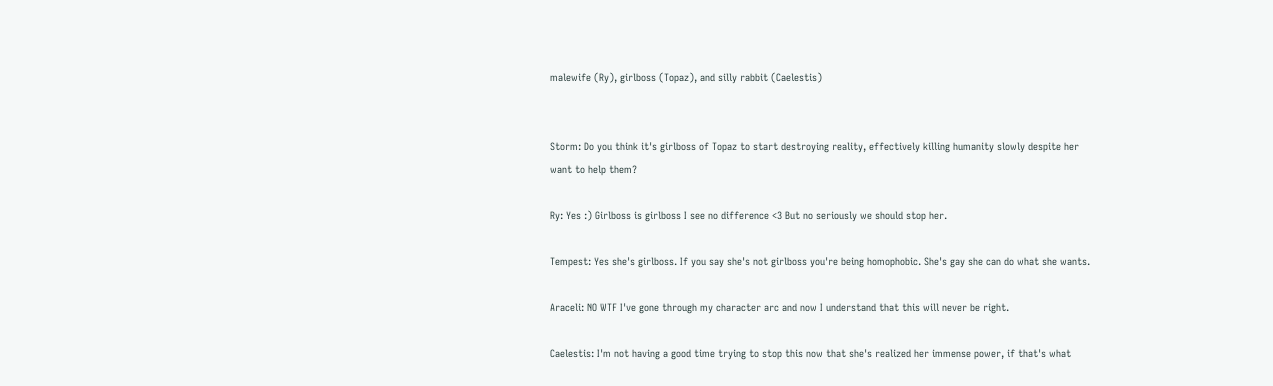malewife (Ry), girlboss (Topaz), and silly rabbit (Caelestis)


Storm: Do you think it's girlboss of Topaz to start destroying reality, effectively killing humanity slowly despite her want to help them?

Ry: Yes :) Girlboss is girlboss I see no difference <3 But no seriously we should stop her.

Tempest: Yes she's girlboss. If you say she's not girlboss you're being homophobic. She's gay she can do what she wants.

Araceli: NO WTF I've gone through my character arc and now I understand that this will never be right.

Caelestis: I'm not having a good time trying to stop this now that she's realized her immense power, if that's what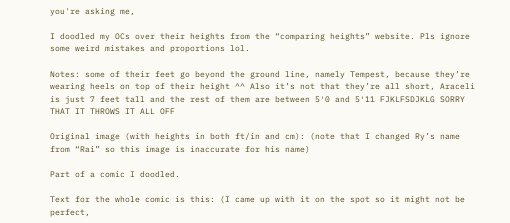you're asking me,

I doodled my OCs over their heights from the “comparing heights” website. Pls ignore some weird mistakes and proportions lol.

Notes: some of their feet go beyond the ground line, namely Tempest, because they’re wearing heels on top of their height ^^ Also it’s not that they’re all short, Araceli is just 7 feet tall and the rest of them are between 5′0 and 5′11 FJKLFSDJKLG SORRY THAT IT THROWS IT ALL OFF

Original image (with heights in both ft/in and cm): (note that I changed Ry’s name from “Rai” so this image is inaccurate for his name)

Part of a comic I doodled.

Text for the whole comic is this: (I came up with it on the spot so it might not be perfect,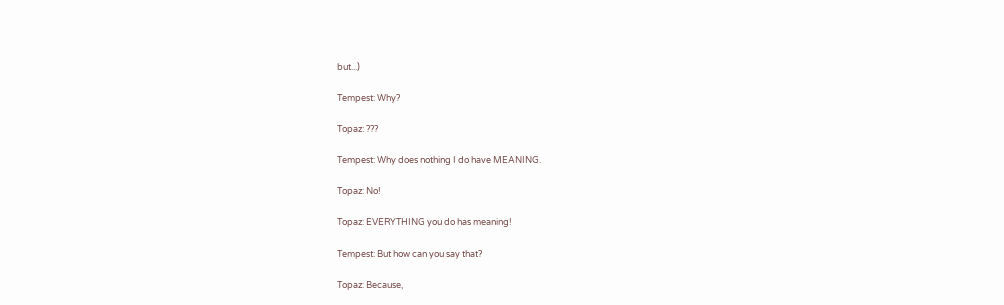but...)

Tempest: Why?

Topaz: ???

Tempest: Why does nothing I do have MEANING.

Topaz: No!

Topaz: EVERYTHING you do has meaning!

Tempest: But how can you say that?

Topaz: Because,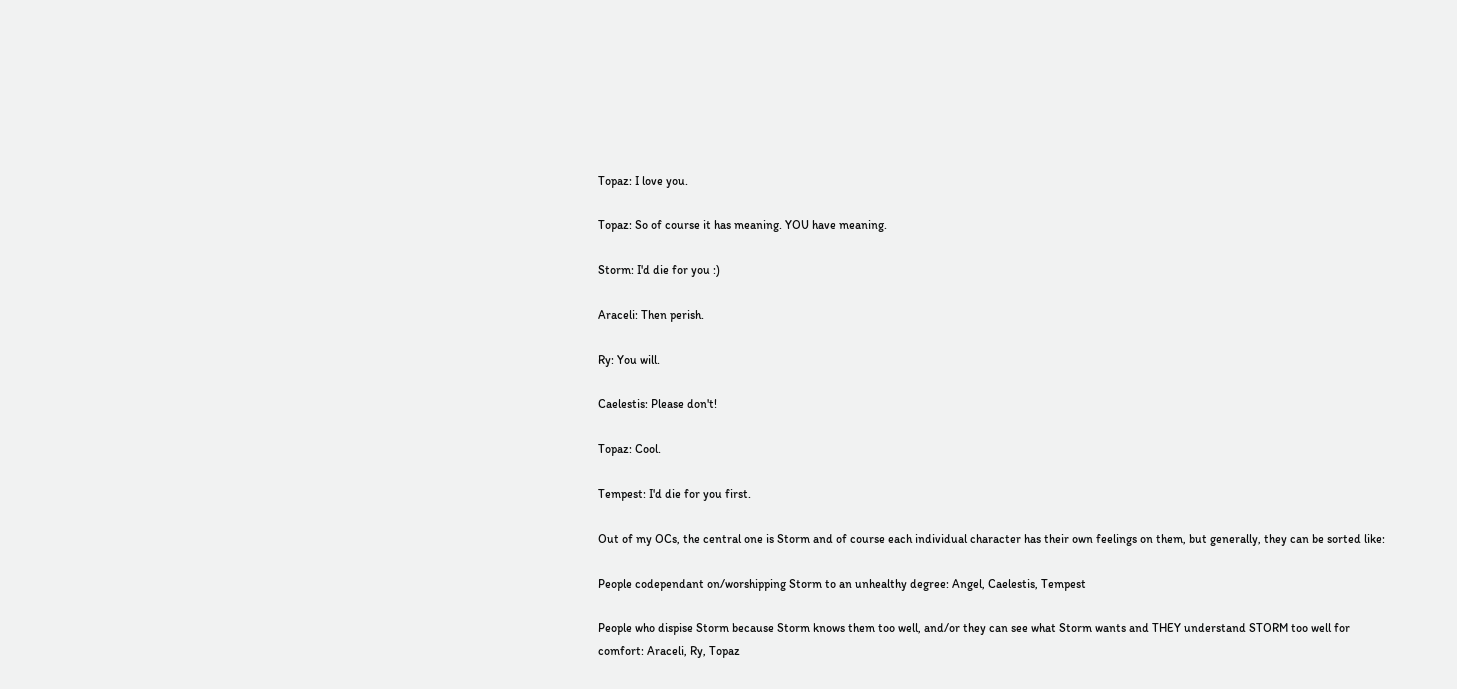Topaz: I love you.

Topaz: So of course it has meaning. YOU have meaning.

Storm: I'd die for you :)

Araceli: Then perish.

Ry: You will.

Caelestis: Please don't!

Topaz: Cool.

Tempest: I'd die for you first.

Out of my OCs, the central one is Storm and of course each individual character has their own feelings on them, but generally, they can be sorted like:

People codependant on/worshipping Storm to an unhealthy degree: Angel, Caelestis, Tempest

People who dispise Storm because Storm knows them too well, and/or they can see what Storm wants and THEY understand STORM too well for comfort: Araceli, Ry, Topaz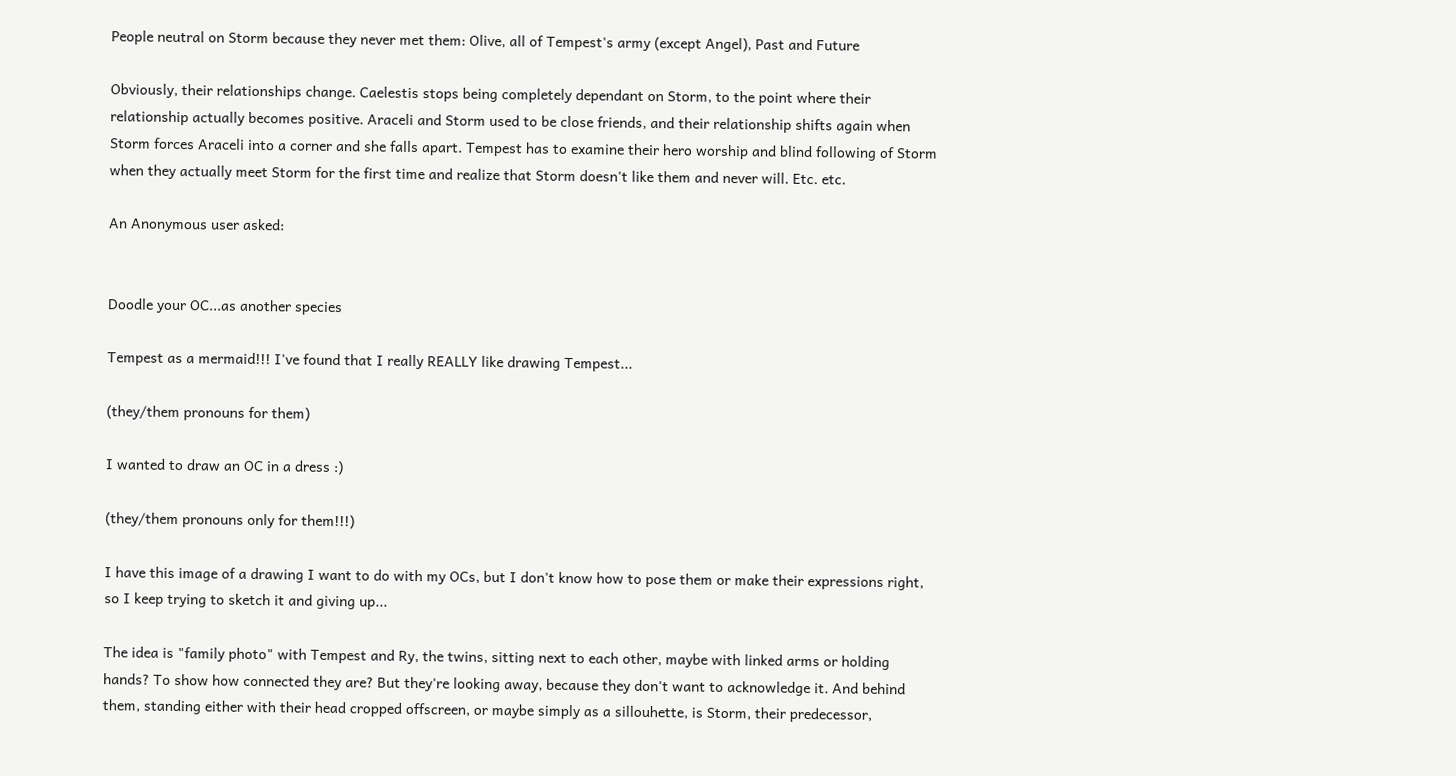People neutral on Storm because they never met them: Olive, all of Tempest's army (except Angel), Past and Future

Obviously, their relationships change. Caelestis stops being completely dependant on Storm, to the point where their relationship actually becomes positive. Araceli and Storm used to be close friends, and their relationship shifts again when Storm forces Araceli into a corner and she falls apart. Tempest has to examine their hero worship and blind following of Storm when they actually meet Storm for the first time and realize that Storm doesn't like them and never will. Etc. etc.

An Anonymous user asked:


Doodle your OC...as another species

Tempest as a mermaid!!! I've found that I really REALLY like drawing Tempest...

(they/them pronouns for them)

I wanted to draw an OC in a dress :)

(they/them pronouns only for them!!!)

I have this image of a drawing I want to do with my OCs, but I don't know how to pose them or make their expressions right, so I keep trying to sketch it and giving up...

The idea is "family photo" with Tempest and Ry, the twins, sitting next to each other, maybe with linked arms or holding hands? To show how connected they are? But they're looking away, because they don't want to acknowledge it. And behind them, standing either with their head cropped offscreen, or maybe simply as a sillouhette, is Storm, their predecessor,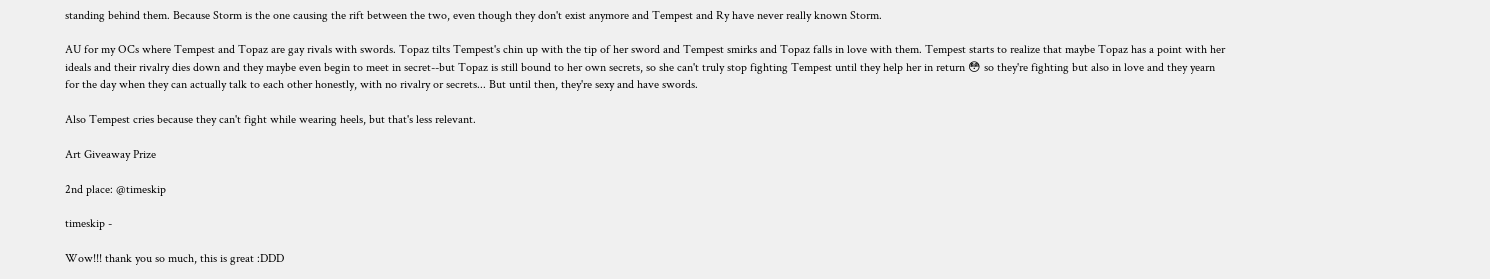standing behind them. Because Storm is the one causing the rift between the two, even though they don't exist anymore and Tempest and Ry have never really known Storm.

AU for my OCs where Tempest and Topaz are gay rivals with swords. Topaz tilts Tempest's chin up with the tip of her sword and Tempest smirks and Topaz falls in love with them. Tempest starts to realize that maybe Topaz has a point with her ideals and their rivalry dies down and they maybe even begin to meet in secret--but Topaz is still bound to her own secrets, so she can't truly stop fighting Tempest until they help her in return 😳 so they're fighting but also in love and they yearn for the day when they can actually talk to each other honestly, with no rivalry or secrets... But until then, they're sexy and have swords.

Also Tempest cries because they can't fight while wearing heels, but that's less relevant.

Art Giveaway Prize

2nd place: @timeskip

timeskip -

Wow!!! thank you so much, this is great :DDD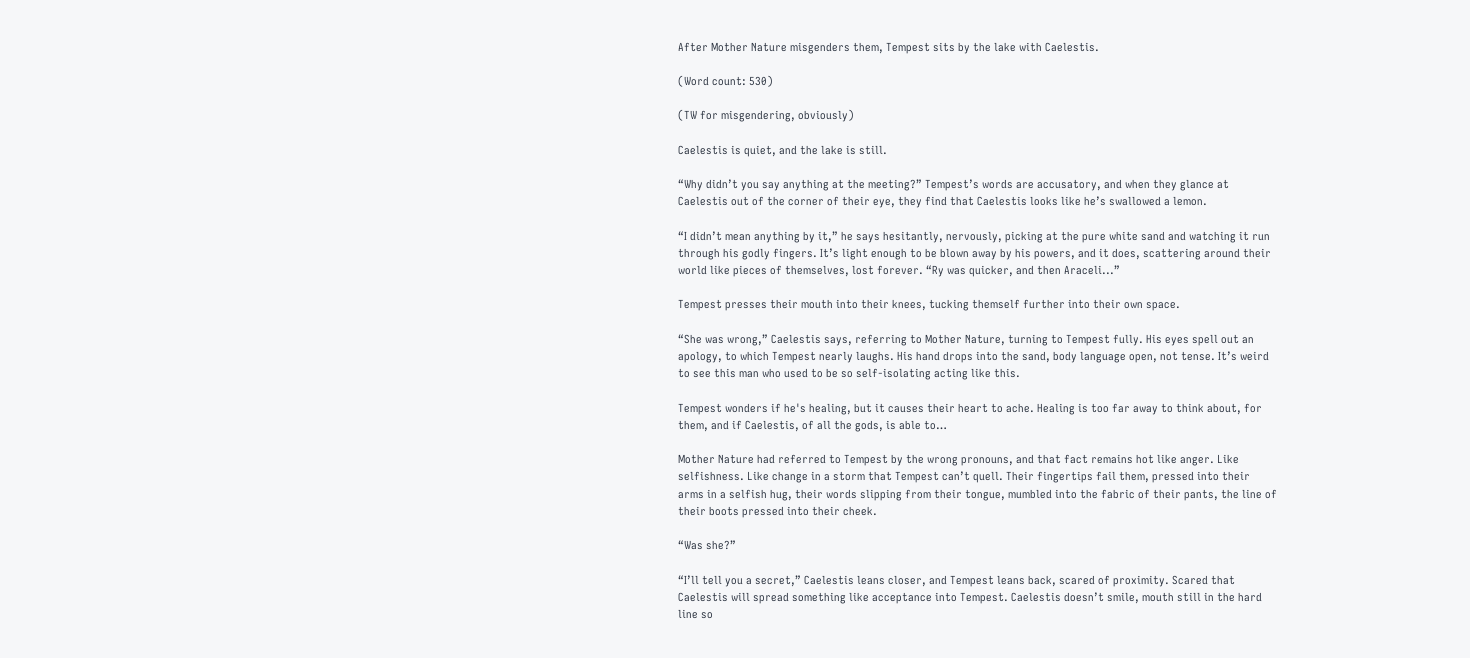After Mother Nature misgenders them, Tempest sits by the lake with Caelestis.

(Word count: 530)

(TW for misgendering, obviously)

Caelestis is quiet, and the lake is still.

“Why didn’t you say anything at the meeting?” Tempest’s words are accusatory, and when they glance at Caelestis out of the corner of their eye, they find that Caelestis looks like he’s swallowed a lemon.

“I didn’t mean anything by it,” he says hesitantly, nervously, picking at the pure white sand and watching it run through his godly fingers. It’s light enough to be blown away by his powers, and it does, scattering around their world like pieces of themselves, lost forever. “Ry was quicker, and then Araceli...”

Tempest presses their mouth into their knees, tucking themself further into their own space.

“She was wrong,” Caelestis says, referring to Mother Nature, turning to Tempest fully. His eyes spell out an apology, to which Tempest nearly laughs. His hand drops into the sand, body language open, not tense. It’s weird to see this man who used to be so self-isolating acting like this.

Tempest wonders if he's healing, but it causes their heart to ache. Healing is too far away to think about, for them, and if Caelestis, of all the gods, is able to…

Mother Nature had referred to Tempest by the wrong pronouns, and that fact remains hot like anger. Like selfishness. Like change in a storm that Tempest can’t quell. Their fingertips fail them, pressed into their arms in a selfish hug, their words slipping from their tongue, mumbled into the fabric of their pants, the line of their boots pressed into their cheek.

“Was she?”

“I’ll tell you a secret,” Caelestis leans closer, and Tempest leans back, scared of proximity. Scared that Caelestis will spread something like acceptance into Tempest. Caelestis doesn’t smile, mouth still in the hard line so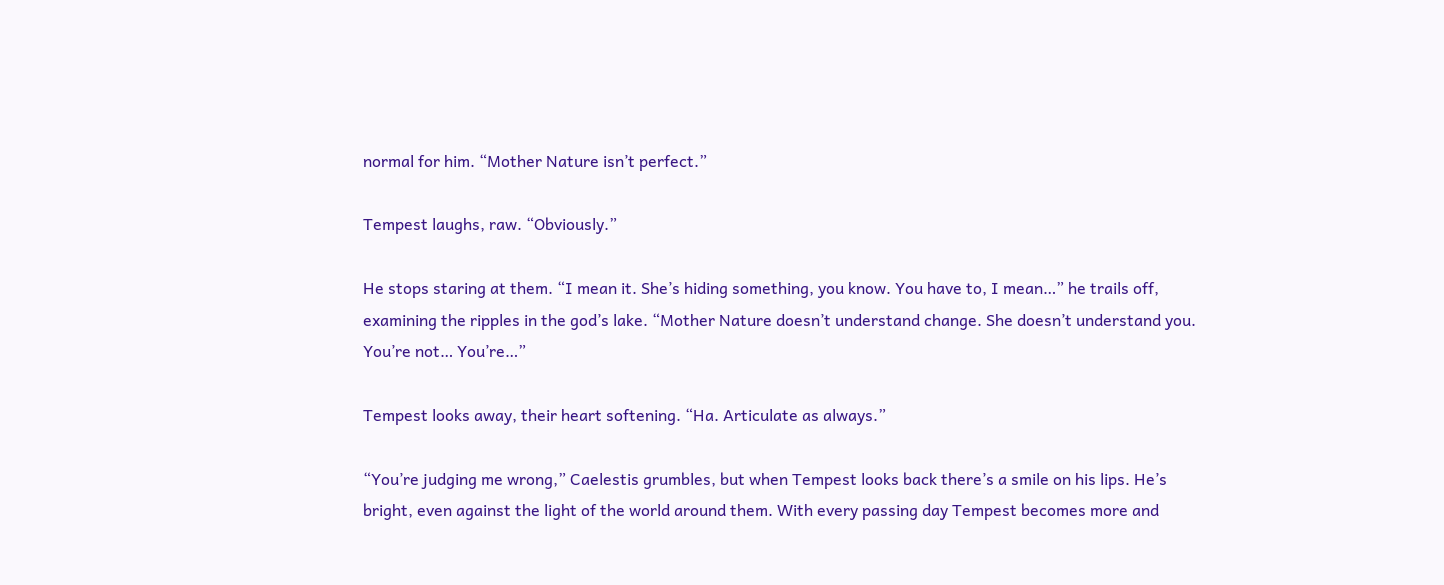normal for him. “Mother Nature isn’t perfect.”

Tempest laughs, raw. “Obviously.”

He stops staring at them. “I mean it. She’s hiding something, you know. You have to, I mean…” he trails off, examining the ripples in the god’s lake. “Mother Nature doesn’t understand change. She doesn’t understand you. You’re not… You’re…”

Tempest looks away, their heart softening. “Ha. Articulate as always.”

“You’re judging me wrong,” Caelestis grumbles, but when Tempest looks back there’s a smile on his lips. He’s bright, even against the light of the world around them. With every passing day Tempest becomes more and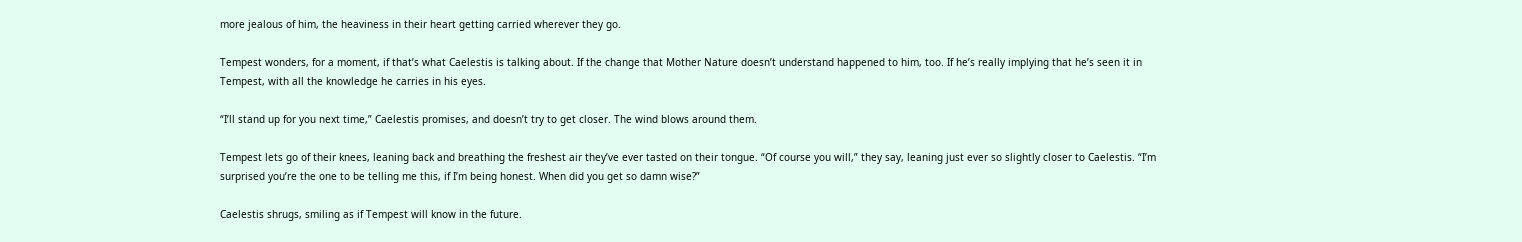more jealous of him, the heaviness in their heart getting carried wherever they go.

Tempest wonders, for a moment, if that’s what Caelestis is talking about. If the change that Mother Nature doesn’t understand happened to him, too. If he’s really implying that he’s seen it in Tempest, with all the knowledge he carries in his eyes.

“I’ll stand up for you next time,” Caelestis promises, and doesn’t try to get closer. The wind blows around them.

Tempest lets go of their knees, leaning back and breathing the freshest air they’ve ever tasted on their tongue. “Of course you will,” they say, leaning just ever so slightly closer to Caelestis. “I’m surprised you’re the one to be telling me this, if I’m being honest. When did you get so damn wise?”

Caelestis shrugs, smiling as if Tempest will know in the future.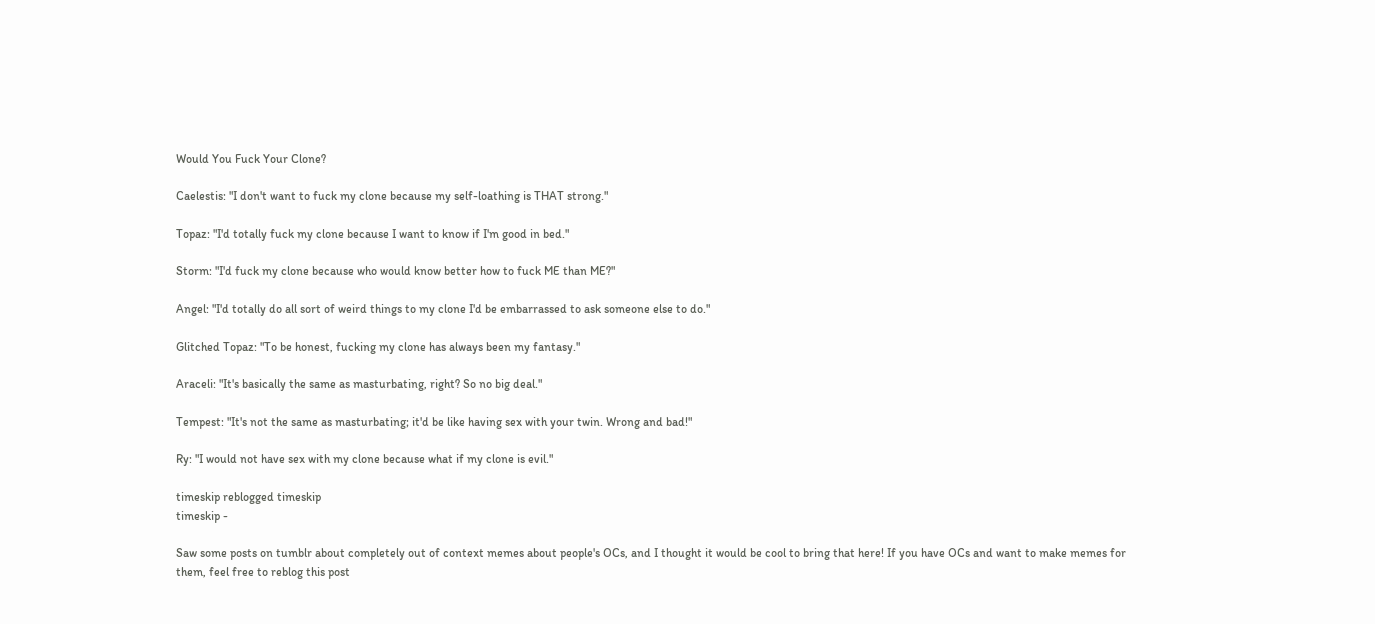Would You Fuck Your Clone?

Caelestis: "I don't want to fuck my clone because my self-loathing is THAT strong."

Topaz: "I'd totally fuck my clone because I want to know if I'm good in bed."

Storm: "I'd fuck my clone because who would know better how to fuck ME than ME?"

Angel: "I'd totally do all sort of weird things to my clone I'd be embarrassed to ask someone else to do."

Glitched Topaz: "To be honest, fucking my clone has always been my fantasy."

Araceli: "It's basically the same as masturbating, right? So no big deal."

Tempest: "It's not the same as masturbating; it'd be like having sex with your twin. Wrong and bad!"

Ry: "I would not have sex with my clone because what if my clone is evil."

timeskip reblogged timeskip
timeskip -

Saw some posts on tumblr about completely out of context memes about people's OCs, and I thought it would be cool to bring that here! If you have OCs and want to make memes for them, feel free to reblog this post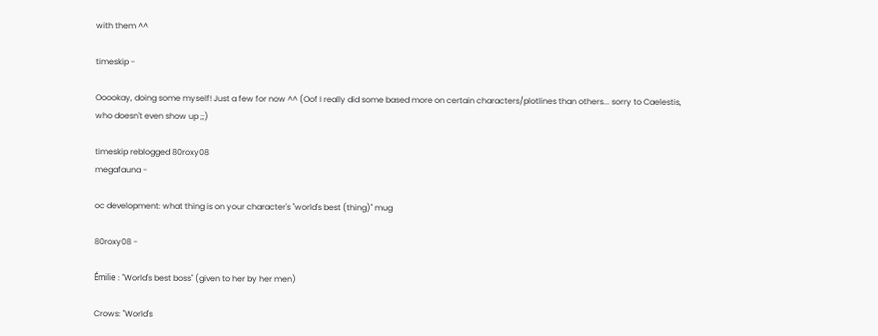with them ^^

timeskip -

Ooookay, doing some myself! Just a few for now ^^ (Oof I really did some based more on certain characters/plotlines than others... sorry to Caelestis, who doesn't even show up ;;)

timeskip reblogged 80roxy08
megafauna -

oc development: what thing is on your character's "world's best (thing)" mug

80roxy08 -

Émilie : "World's best boss" (given to her by her men)

Crows: "World's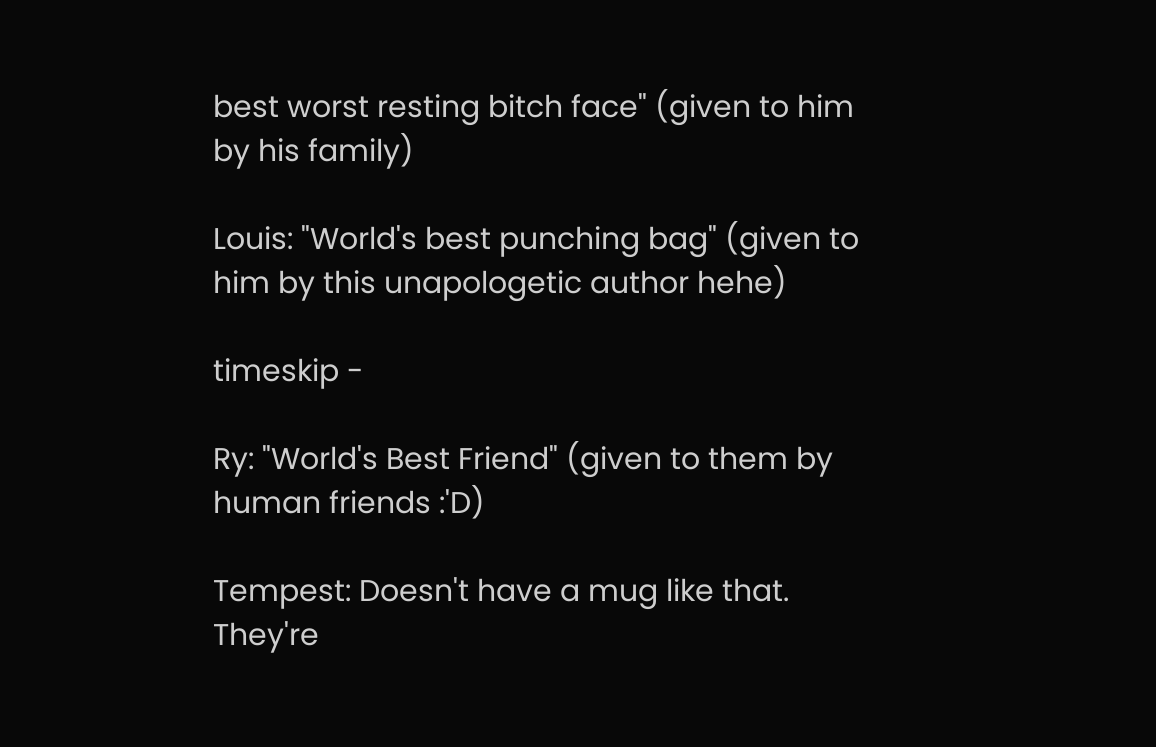best worst resting bitch face" (given to him by his family)

Louis: "World's best punching bag" (given to him by this unapologetic author hehe)

timeskip -

Ry: "World's Best Friend" (given to them by human friends :'D)

Tempest: Doesn't have a mug like that. They're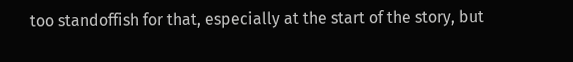too standoffish for that, especially at the start of the story, but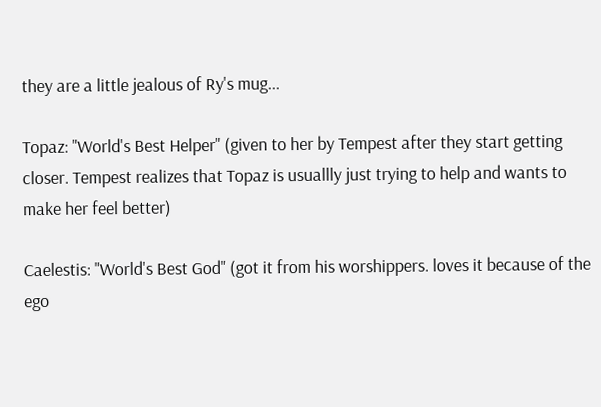they are a little jealous of Ry's mug...

Topaz: "World's Best Helper" (given to her by Tempest after they start getting closer. Tempest realizes that Topaz is usuallly just trying to help and wants to make her feel better)

Caelestis: "World's Best God" (got it from his worshippers. loves it because of the ego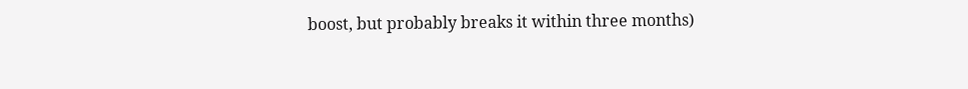boost, but probably breaks it within three months)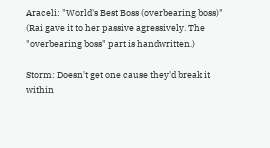Araceli: "World's Best Boss (overbearing boss)" (Rai gave it to her passive agressively. The "overbearing boss" part is handwritten.)

Storm: Doesn't get one cause they'd break it within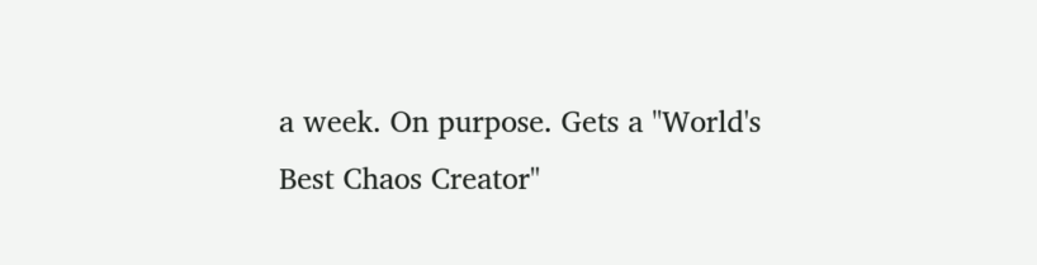a week. On purpose. Gets a "World's Best Chaos Creator"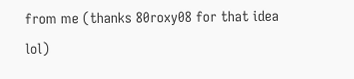from me (thanks 80roxy08 for that idea lol)